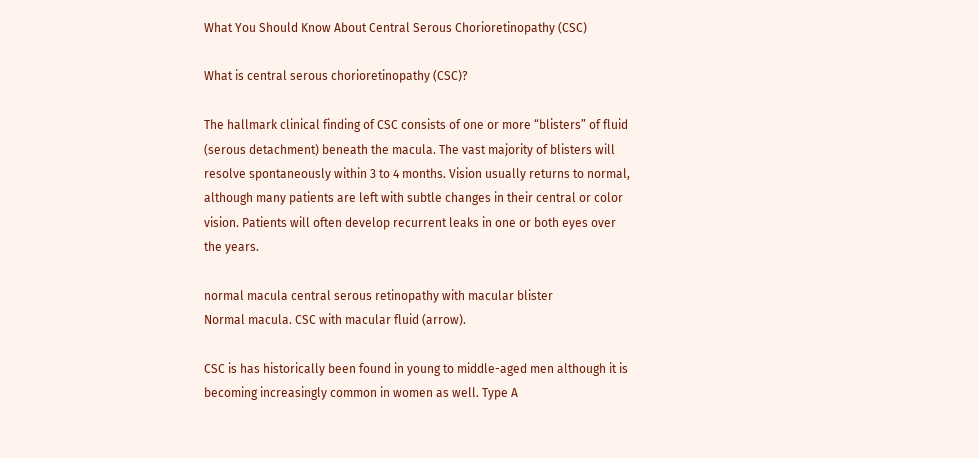What You Should Know About Central Serous Chorioretinopathy (CSC)

What is central serous chorioretinopathy (CSC)?

The hallmark clinical finding of CSC consists of one or more “blisters” of fluid (serous detachment) beneath the macula. The vast majority of blisters will resolve spontaneously within 3 to 4 months. Vision usually returns to normal, although many patients are left with subtle changes in their central or color vision. Patients will often develop recurrent leaks in one or both eyes over the years.

normal macula central serous retinopathy with macular blister
Normal macula. CSC with macular fluid (arrow).

CSC is has historically been found in young to middle-aged men although it is becoming increasingly common in women as well. Type A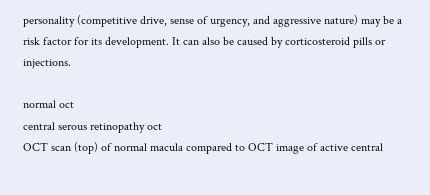personality (competitive drive, sense of urgency, and aggressive nature) may be a risk factor for its development. It can also be caused by corticosteroid pills or injections.

normal oct
central serous retinopathy oct
OCT scan (top) of normal macula compared to OCT image of active central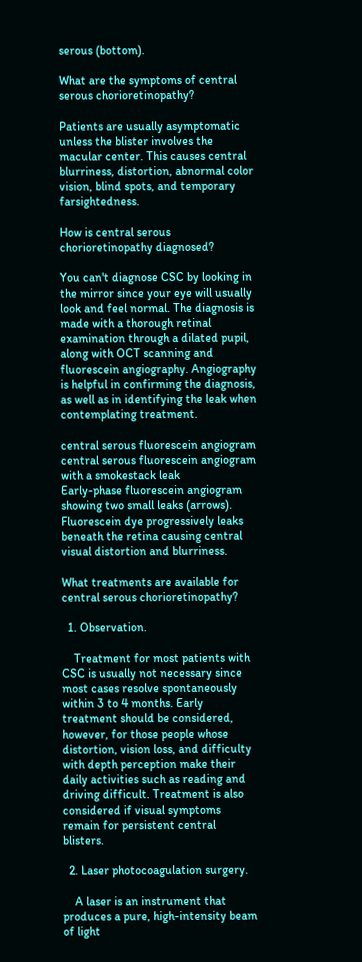serous (bottom).

What are the symptoms of central serous chorioretinopathy?

Patients are usually asymptomatic unless the blister involves the macular center. This causes central blurriness, distortion, abnormal color vision, blind spots, and temporary farsightedness.

How is central serous chorioretinopathy diagnosed?

You can't diagnose CSC by looking in the mirror since your eye will usually look and feel normal. The diagnosis is made with a thorough retinal examination through a dilated pupil, along with OCT scanning and fluorescein angiography. Angiography is helpful in confirming the diagnosis, as well as in identifying the leak when contemplating treatment.

central serous fluorescein angiogram central serous fluorescein angiogram with a smokestack leak
Early-phase fluorescein angiogram showing two small leaks (arrows). Fluorescein dye progressively leaks beneath the retina causing central visual distortion and blurriness.

What treatments are available for central serous chorioretinopathy?

  1. Observation.

    Treatment for most patients with CSC is usually not necessary since most cases resolve spontaneously within 3 to 4 months. Early treatment should be considered, however, for those people whose distortion, vision loss, and difficulty with depth perception make their daily activities such as reading and driving difficult. Treatment is also considered if visual symptoms remain for persistent central blisters.

  2. Laser photocoagulation surgery.

    A laser is an instrument that produces a pure, high-intensity beam of light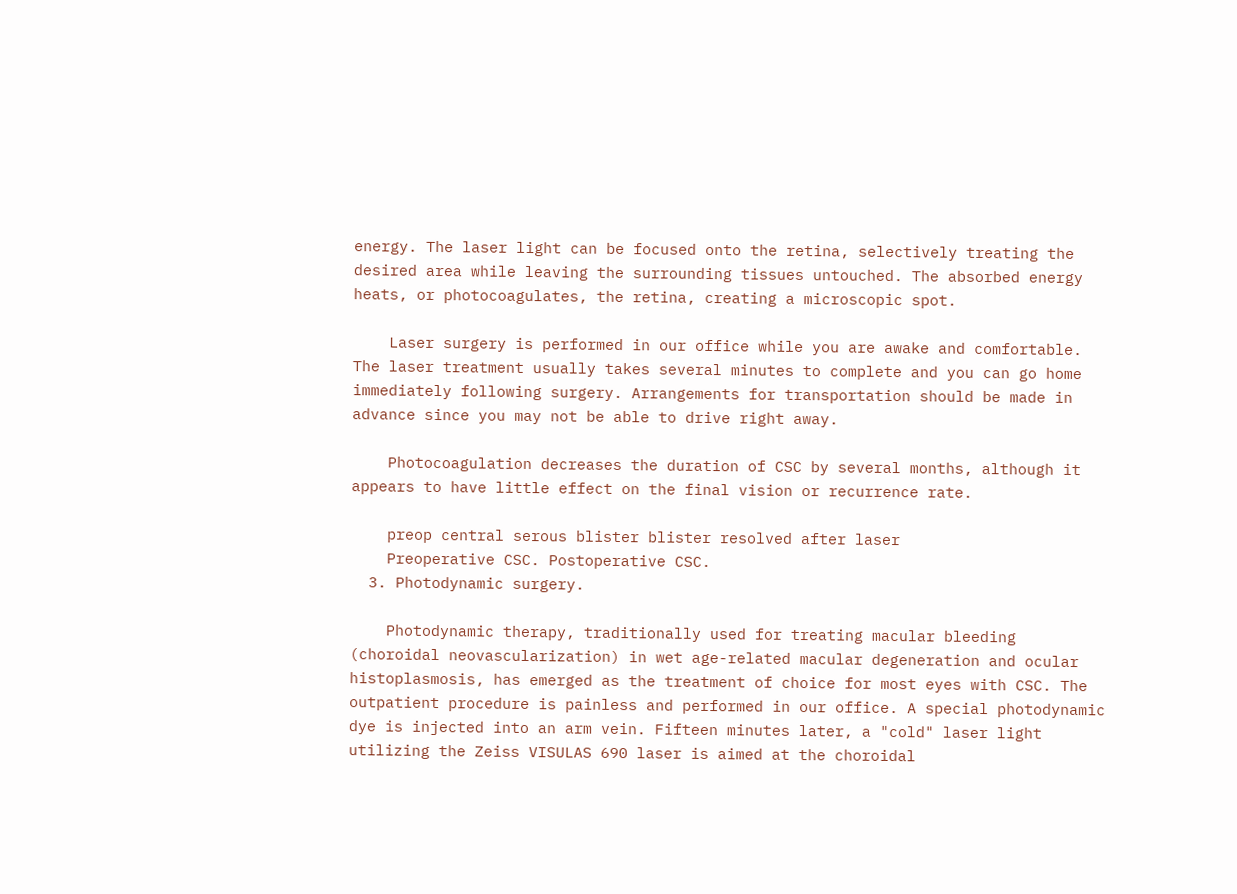energy. The laser light can be focused onto the retina, selectively treating the desired area while leaving the surrounding tissues untouched. The absorbed energy heats, or photocoagulates, the retina, creating a microscopic spot.

    Laser surgery is performed in our office while you are awake and comfortable. The laser treatment usually takes several minutes to complete and you can go home immediately following surgery. Arrangements for transportation should be made in advance since you may not be able to drive right away.

    Photocoagulation decreases the duration of CSC by several months, although it appears to have little effect on the final vision or recurrence rate.

    preop central serous blister blister resolved after laser
    Preoperative CSC. Postoperative CSC.
  3. Photodynamic surgery.

    Photodynamic therapy, traditionally used for treating macular bleeding (choroidal neovascularization) in wet age-related macular degeneration and ocular histoplasmosis, has emerged as the treatment of choice for most eyes with CSC. The outpatient procedure is painless and performed in our office. A special photodynamic dye is injected into an arm vein. Fifteen minutes later, a "cold" laser light utilizing the Zeiss VISULAS 690 laser is aimed at the choroidal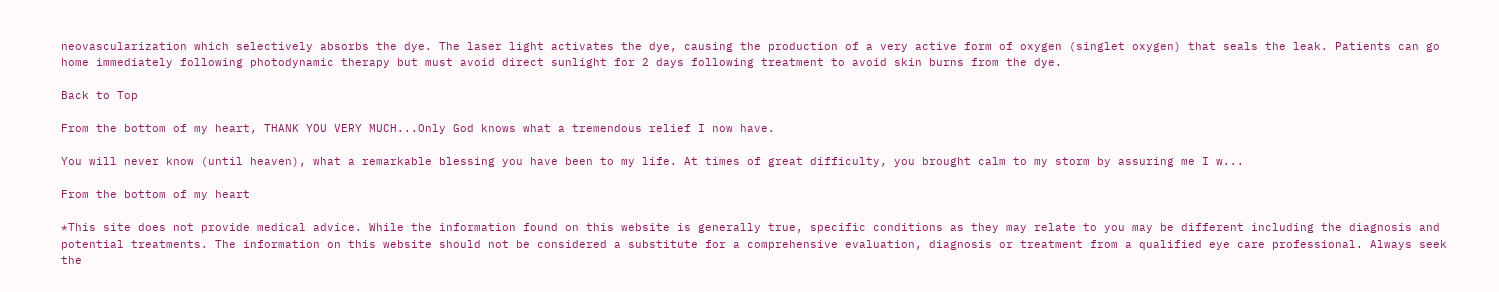neovascularization which selectively absorbs the dye. The laser light activates the dye, causing the production of a very active form of oxygen (singlet oxygen) that seals the leak. Patients can go home immediately following photodynamic therapy but must avoid direct sunlight for 2 days following treatment to avoid skin burns from the dye.

Back to Top

From the bottom of my heart, THANK YOU VERY MUCH...Only God knows what a tremendous relief I now have.

You will never know (until heaven), what a remarkable blessing you have been to my life. At times of great difficulty, you brought calm to my storm by assuring me I w...

From the bottom of my heart

*This site does not provide medical advice. While the information found on this website is generally true, specific conditions as they may relate to you may be different including the diagnosis and potential treatments. The information on this website should not be considered a substitute for a comprehensive evaluation, diagnosis or treatment from a qualified eye care professional. Always seek the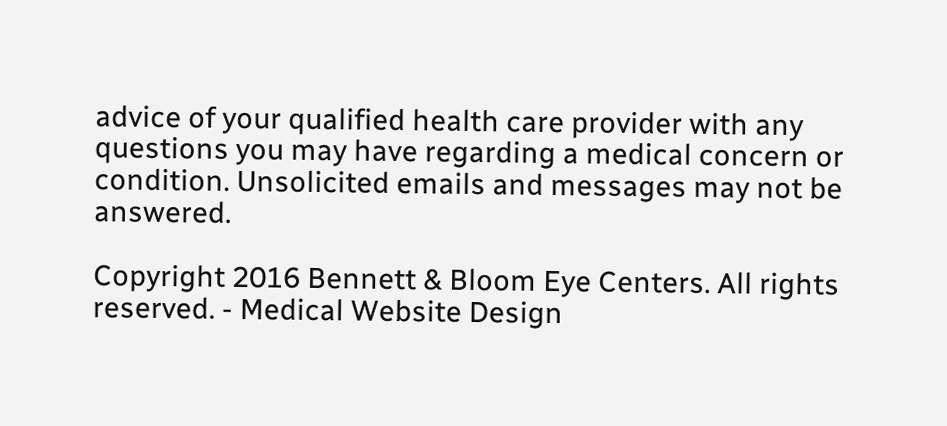advice of your qualified health care provider with any questions you may have regarding a medical concern or condition. Unsolicited emails and messages may not be answered.

Copyright 2016 Bennett & Bloom Eye Centers. All rights reserved. - Medical Website Design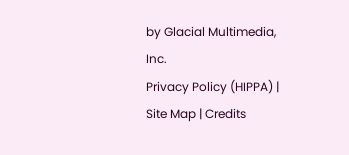by Glacial Multimedia, Inc.
Privacy Policy (HIPPA) | Site Map | Credits